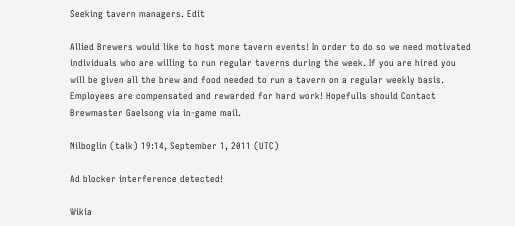Seeking tavern managers. Edit

Allied Brewers would like to host more tavern events! In order to do so we need motivated individuals who are willing to run regular taverns during the week. If you are hired you will be given all the brew and food needed to run a tavern on a regular weekly basis. Employees are compensated and rewarded for hard work! Hopefulls should Contact Brewmaster Gaelsong via in-game mail.

Nilboglin (talk) 19:14, September 1, 2011 (UTC)

Ad blocker interference detected!

Wikia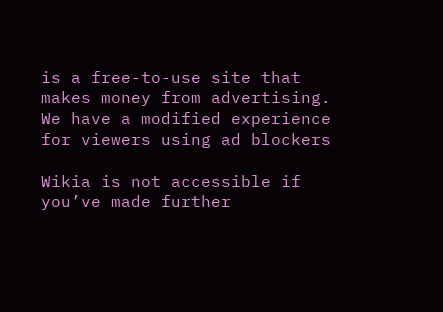is a free-to-use site that makes money from advertising. We have a modified experience for viewers using ad blockers

Wikia is not accessible if you’ve made further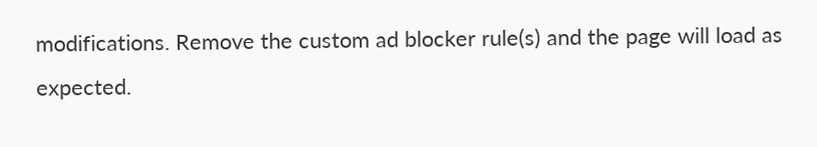modifications. Remove the custom ad blocker rule(s) and the page will load as expected.